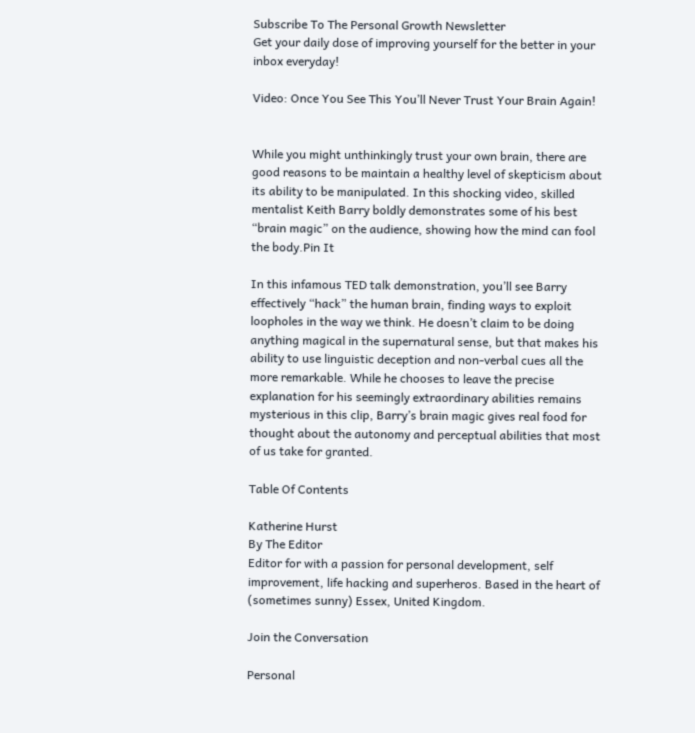Subscribe To The Personal Growth Newsletter
Get your daily dose of improving yourself for the better in your inbox everyday!

Video: Once You See This You’ll Never Trust Your Brain Again!


While you might unthinkingly trust your own brain, there are good reasons to be maintain a healthy level of skepticism about its ability to be manipulated. In this shocking video, skilled mentalist Keith Barry boldly demonstrates some of his best “brain magic” on the audience, showing how the mind can fool the body.Pin It

In this infamous TED talk demonstration, you’ll see Barry effectively “hack” the human brain, finding ways to exploit loopholes in the way we think. He doesn’t claim to be doing anything magical in the supernatural sense, but that makes his ability to use linguistic deception and non-verbal cues all the more remarkable. While he chooses to leave the precise explanation for his seemingly extraordinary abilities remains mysterious in this clip, Barry’s brain magic gives real food for thought about the autonomy and perceptual abilities that most of us take for granted.

Table Of Contents

Katherine Hurst
By The Editor
Editor for with a passion for personal development, self improvement, life hacking and superheros. Based in the heart of (sometimes sunny) Essex, United Kingdom.

Join the Conversation

Personal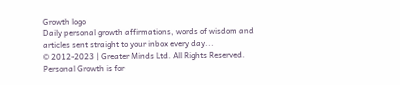Growth logo
Daily personal growth affirmations, words of wisdom and articles sent straight to your inbox every day...
© 2012-2023 | Greater Minds Ltd. All Rights Reserved.
Personal Growth is for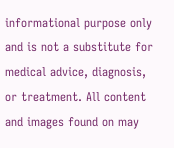informational purpose only and is not a substitute for medical advice, diagnosis, or treatment. All content and images found on may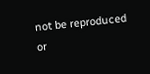not be reproduced or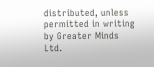distributed, unless permitted in writing by Greater Minds Ltd.